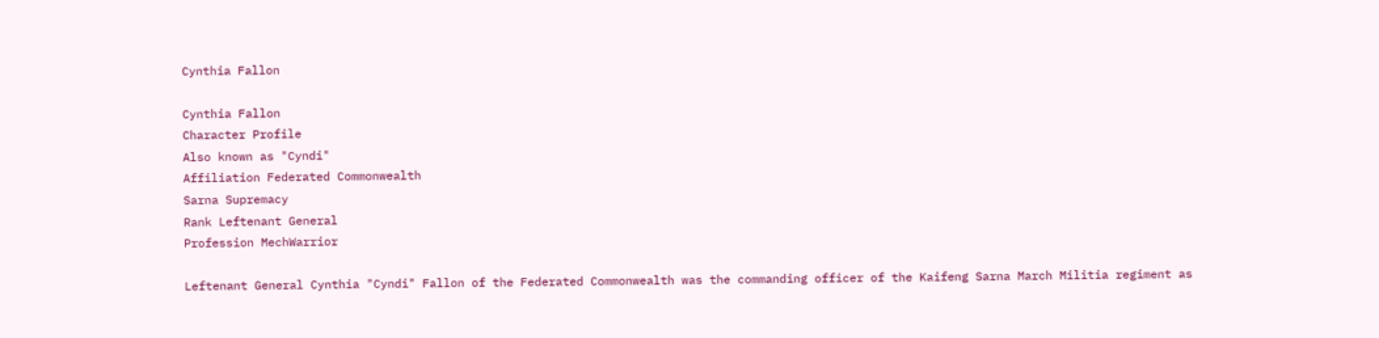Cynthia Fallon

Cynthia Fallon
Character Profile
Also known as "Cyndi"
Affiliation Federated Commonwealth
Sarna Supremacy
Rank Leftenant General
Profession MechWarrior

Leftenant General Cynthia "Cyndi" Fallon of the Federated Commonwealth was the commanding officer of the Kaifeng Sarna March Militia regiment as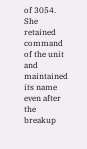of 3054. She retained command of the unit and maintained its name even after the breakup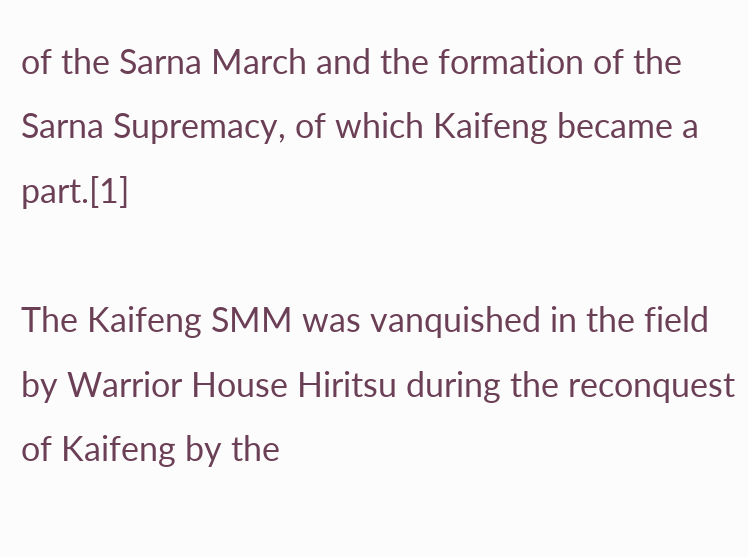of the Sarna March and the formation of the Sarna Supremacy, of which Kaifeng became a part.[1]

The Kaifeng SMM was vanquished in the field by Warrior House Hiritsu during the reconquest of Kaifeng by the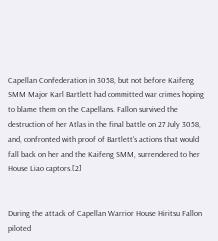Capellan Confederation in 3058, but not before Kaifeng SMM Major Karl Bartlett had committed war crimes hoping to blame them on the Capellans. Fallon survived the destruction of her Atlas in the final battle on 27 July 3058, and, confronted with proof of Bartlett's actions that would fall back on her and the Kaifeng SMM, surrendered to her House Liao captors.[2]


During the attack of Capellan Warrior House Hiritsu Fallon piloted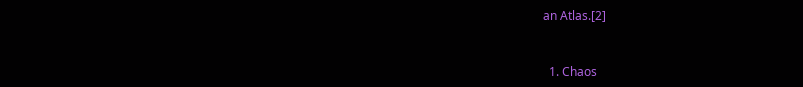an Atlas.[2]


  1. Chaos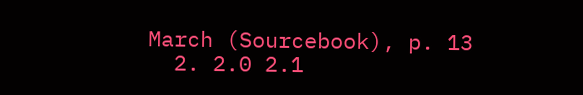March (Sourcebook), p. 13
  2. 2.0 2.1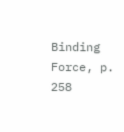Binding Force, p. 258